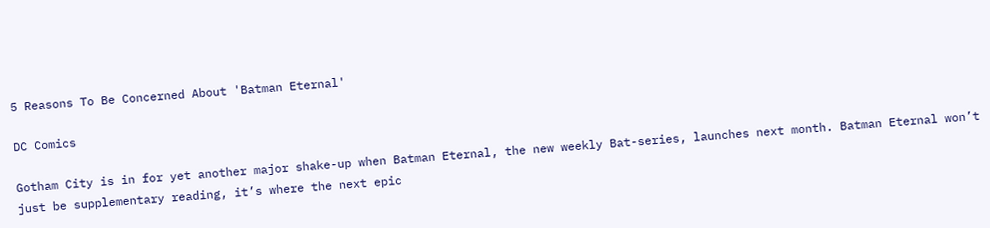5 Reasons To Be Concerned About 'Batman Eternal'

DC Comics

Gotham City is in for yet another major shake-up when Batman Eternal, the new weekly Bat-series, launches next month. Batman Eternal won’t just be supplementary reading, it’s where the next epic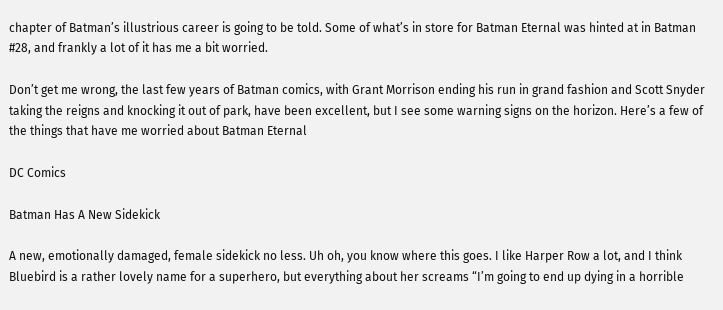chapter of Batman’s illustrious career is going to be told. Some of what’s in store for Batman Eternal was hinted at in Batman #28, and frankly a lot of it has me a bit worried.

Don’t get me wrong, the last few years of Batman comics, with Grant Morrison ending his run in grand fashion and Scott Snyder taking the reigns and knocking it out of park, have been excellent, but I see some warning signs on the horizon. Here’s a few of the things that have me worried about Batman Eternal

DC Comics

Batman Has A New Sidekick

A new, emotionally damaged, female sidekick no less. Uh oh, you know where this goes. I like Harper Row a lot, and I think Bluebird is a rather lovely name for a superhero, but everything about her screams “I’m going to end up dying in a horrible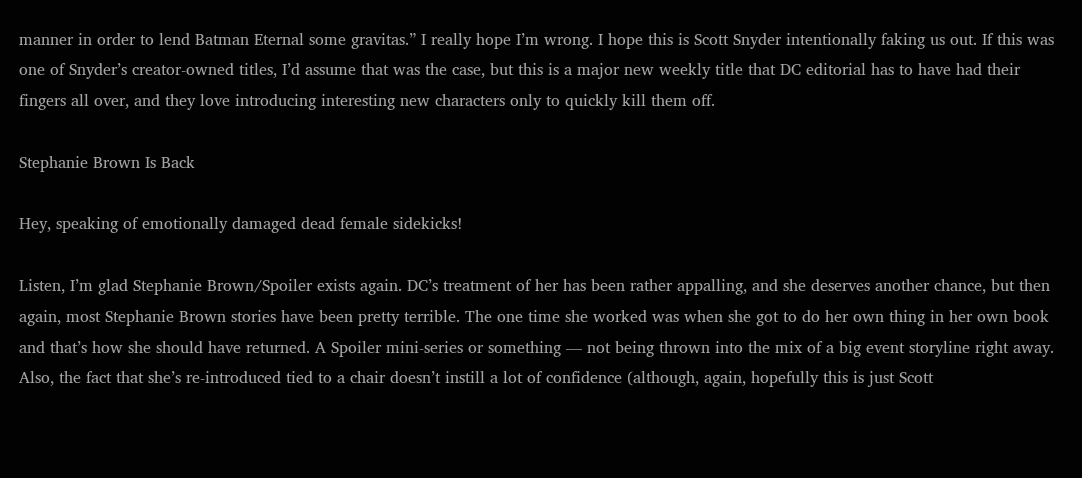manner in order to lend Batman Eternal some gravitas.” I really hope I’m wrong. I hope this is Scott Snyder intentionally faking us out. If this was one of Snyder’s creator-owned titles, I’d assume that was the case, but this is a major new weekly title that DC editorial has to have had their fingers all over, and they love introducing interesting new characters only to quickly kill them off.

Stephanie Brown Is Back

Hey, speaking of emotionally damaged dead female sidekicks!

Listen, I’m glad Stephanie Brown/Spoiler exists again. DC’s treatment of her has been rather appalling, and she deserves another chance, but then again, most Stephanie Brown stories have been pretty terrible. The one time she worked was when she got to do her own thing in her own book and that’s how she should have returned. A Spoiler mini-series or something — not being thrown into the mix of a big event storyline right away. Also, the fact that she’s re-introduced tied to a chair doesn’t instill a lot of confidence (although, again, hopefully this is just Scott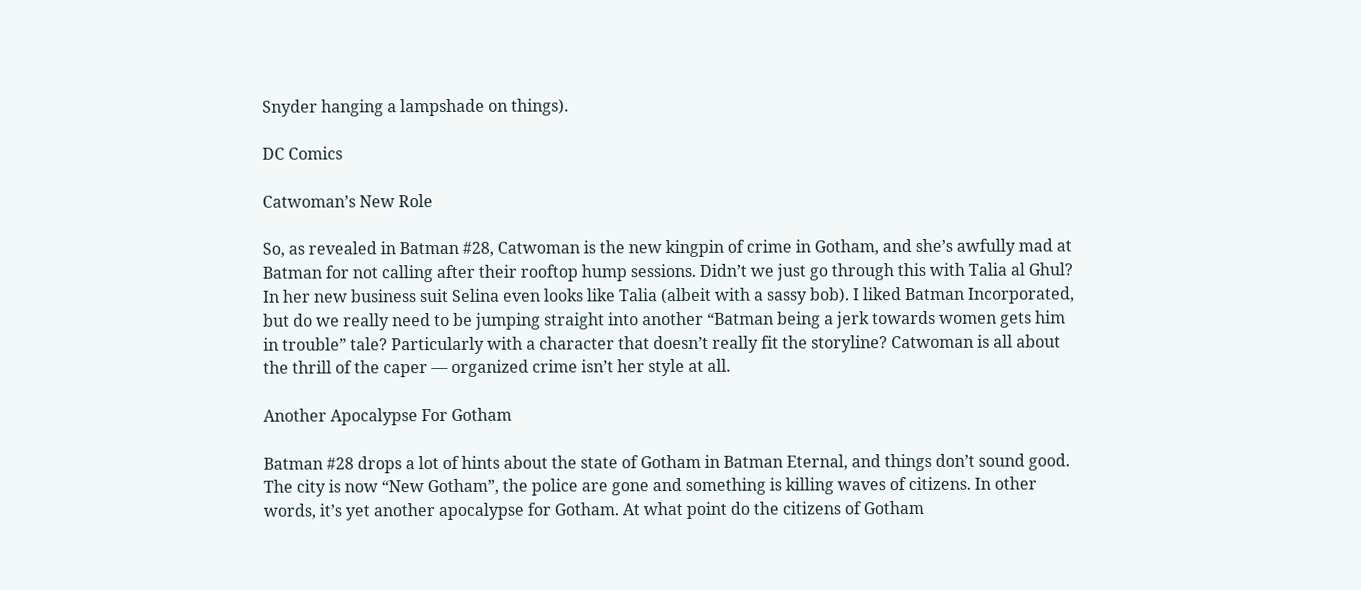Snyder hanging a lampshade on things).

DC Comics

Catwoman’s New Role

So, as revealed in Batman #28, Catwoman is the new kingpin of crime in Gotham, and she’s awfully mad at Batman for not calling after their rooftop hump sessions. Didn’t we just go through this with Talia al Ghul? In her new business suit Selina even looks like Talia (albeit with a sassy bob). I liked Batman Incorporated, but do we really need to be jumping straight into another “Batman being a jerk towards women gets him in trouble” tale? Particularly with a character that doesn’t really fit the storyline? Catwoman is all about the thrill of the caper — organized crime isn’t her style at all.

Another Apocalypse For Gotham

Batman #28 drops a lot of hints about the state of Gotham in Batman Eternal, and things don’t sound good. The city is now “New Gotham”, the police are gone and something is killing waves of citizens. In other words, it’s yet another apocalypse for Gotham. At what point do the citizens of Gotham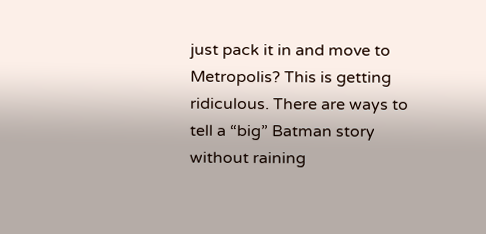just pack it in and move to Metropolis? This is getting ridiculous. There are ways to tell a “big” Batman story without raining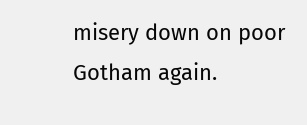misery down on poor Gotham again.